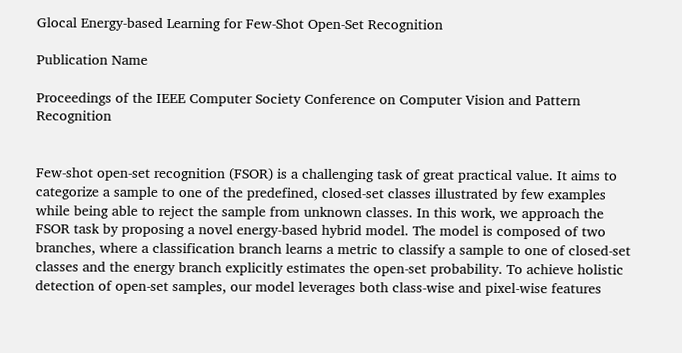Glocal Energy-based Learning for Few-Shot Open-Set Recognition

Publication Name

Proceedings of the IEEE Computer Society Conference on Computer Vision and Pattern Recognition


Few-shot open-set recognition (FSOR) is a challenging task of great practical value. It aims to categorize a sample to one of the predefined, closed-set classes illustrated by few examples while being able to reject the sample from unknown classes. In this work, we approach the FSOR task by proposing a novel energy-based hybrid model. The model is composed of two branches, where a classification branch learns a metric to classify a sample to one of closed-set classes and the energy branch explicitly estimates the open-set probability. To achieve holistic detection of open-set samples, our model leverages both class-wise and pixel-wise features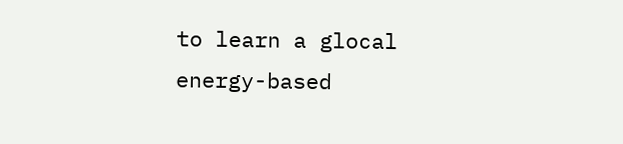to learn a glocal energy-based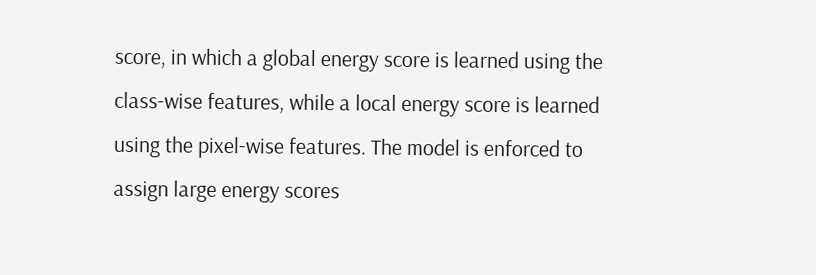score, in which a global energy score is learned using the class-wise features, while a local energy score is learned using the pixel-wise features. The model is enforced to assign large energy scores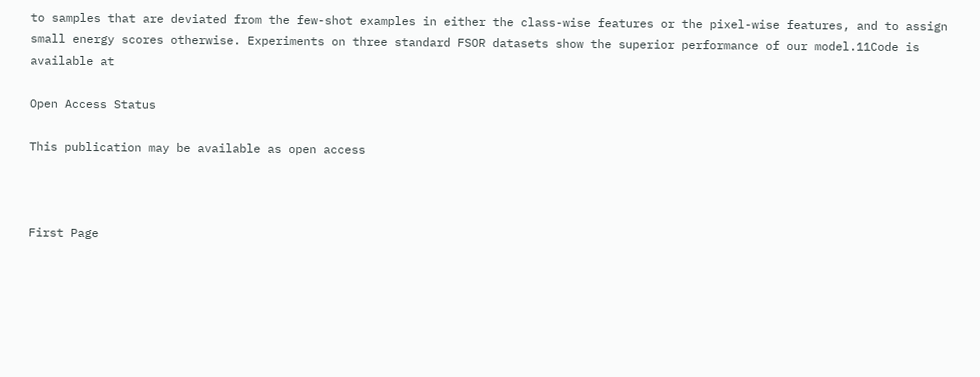to samples that are deviated from the few-shot examples in either the class-wise features or the pixel-wise features, and to assign small energy scores otherwise. Experiments on three standard FSOR datasets show the superior performance of our model.11Code is available at

Open Access Status

This publication may be available as open access



First Page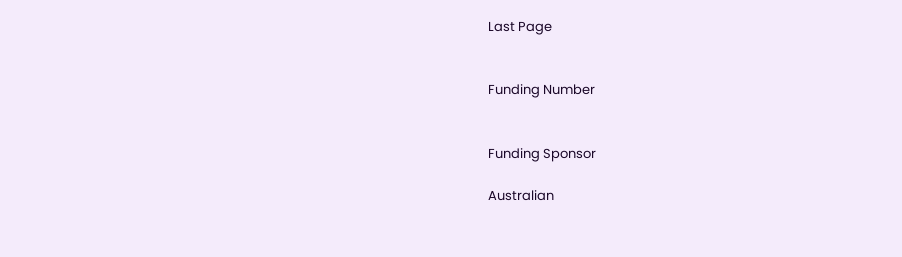Last Page


Funding Number


Funding Sponsor

Australian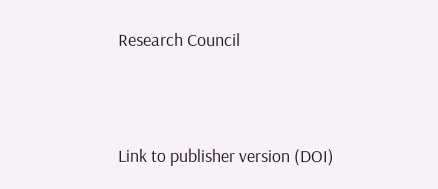Research Council



Link to publisher version (DOI)